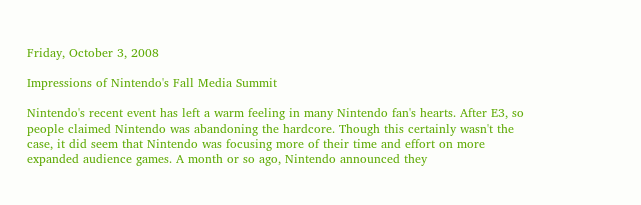Friday, October 3, 2008

Impressions of Nintendo's Fall Media Summit

Nintendo's recent event has left a warm feeling in many Nintendo fan's hearts. After E3, so people claimed Nintendo was abandoning the hardcore. Though this certainly wasn't the case, it did seem that Nintendo was focusing more of their time and effort on more expanded audience games. A month or so ago, Nintendo announced they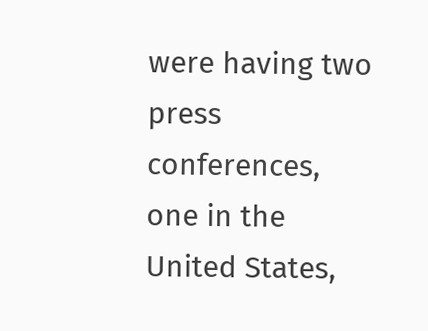were having two press conferences, one in the United States,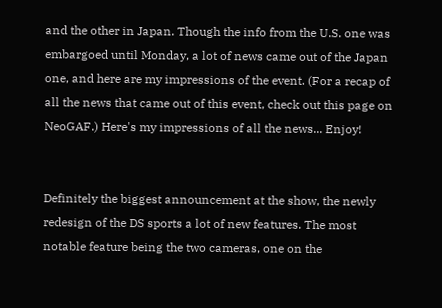and the other in Japan. Though the info from the U.S. one was embargoed until Monday, a lot of news came out of the Japan one, and here are my impressions of the event. (For a recap of all the news that came out of this event, check out this page on NeoGAF.) Here's my impressions of all the news... Enjoy!


Definitely the biggest announcement at the show, the newly redesign of the DS sports a lot of new features. The most notable feature being the two cameras, one on the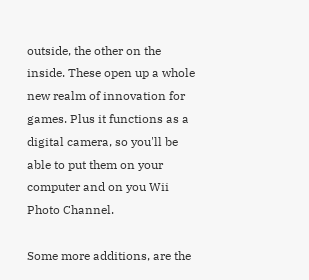outside, the other on the inside. These open up a whole new realm of innovation for games. Plus it functions as a digital camera, so you'll be able to put them on your computer and on you Wii Photo Channel.

Some more additions, are the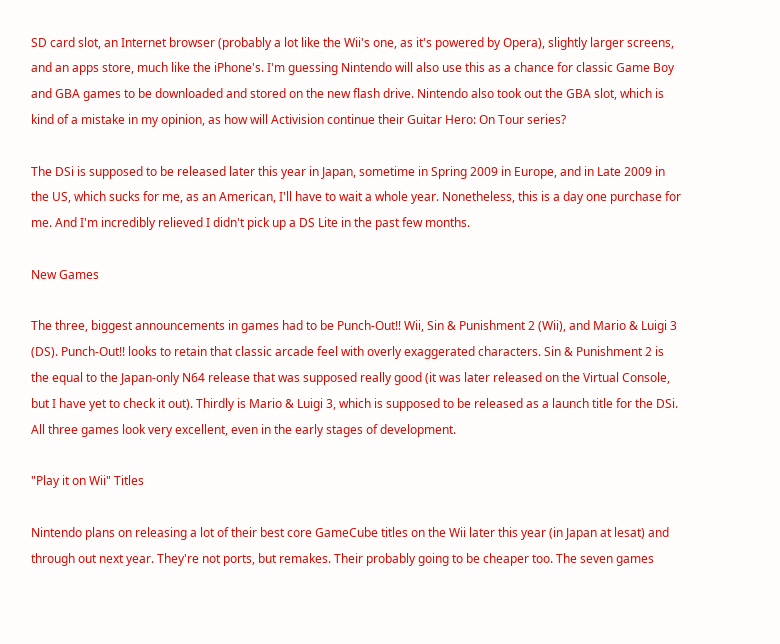SD card slot, an Internet browser (probably a lot like the Wii's one, as it's powered by Opera), slightly larger screens, and an apps store, much like the iPhone's. I'm guessing Nintendo will also use this as a chance for classic Game Boy and GBA games to be downloaded and stored on the new flash drive. Nintendo also took out the GBA slot, which is kind of a mistake in my opinion, as how will Activision continue their Guitar Hero: On Tour series?

The DSi is supposed to be released later this year in Japan, sometime in Spring 2009 in Europe, and in Late 2009 in the US, which sucks for me, as an American, I'll have to wait a whole year. Nonetheless, this is a day one purchase for me. And I'm incredibly relieved I didn't pick up a DS Lite in the past few months.

New Games

The three, biggest announcements in games had to be Punch-Out!! Wii, Sin & Punishment 2 (Wii), and Mario & Luigi 3 (DS). Punch-Out!! looks to retain that classic arcade feel with overly exaggerated characters. Sin & Punishment 2 is the equal to the Japan-only N64 release that was supposed really good (it was later released on the Virtual Console, but I have yet to check it out). Thirdly is Mario & Luigi 3, which is supposed to be released as a launch title for the DSi. All three games look very excellent, even in the early stages of development.

"Play it on Wii" Titles

Nintendo plans on releasing a lot of their best core GameCube titles on the Wii later this year (in Japan at lesat) and through out next year. They're not ports, but remakes. Their probably going to be cheaper too. The seven games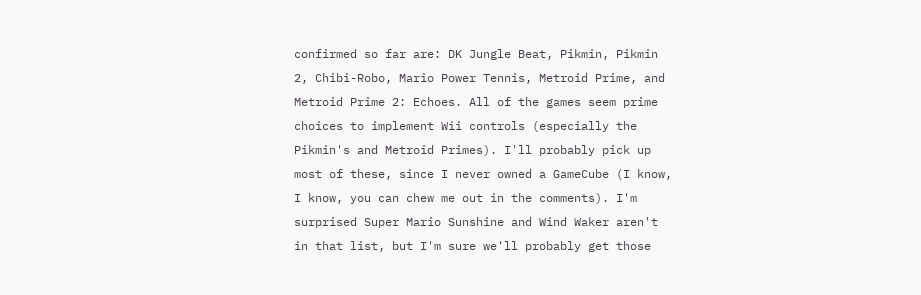confirmed so far are: DK Jungle Beat, Pikmin, Pikmin 2, Chibi-Robo, Mario Power Tennis, Metroid Prime, and Metroid Prime 2: Echoes. All of the games seem prime choices to implement Wii controls (especially the Pikmin's and Metroid Primes). I'll probably pick up most of these, since I never owned a GameCube (I know, I know, you can chew me out in the comments). I'm surprised Super Mario Sunshine and Wind Waker aren't in that list, but I'm sure we'll probably get those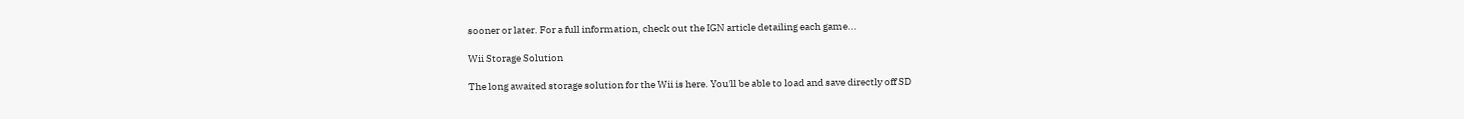sooner or later. For a full information, check out the IGN article detailing each game...

Wii Storage Solution

The long awaited storage solution for the Wii is here. You'll be able to load and save directly off SD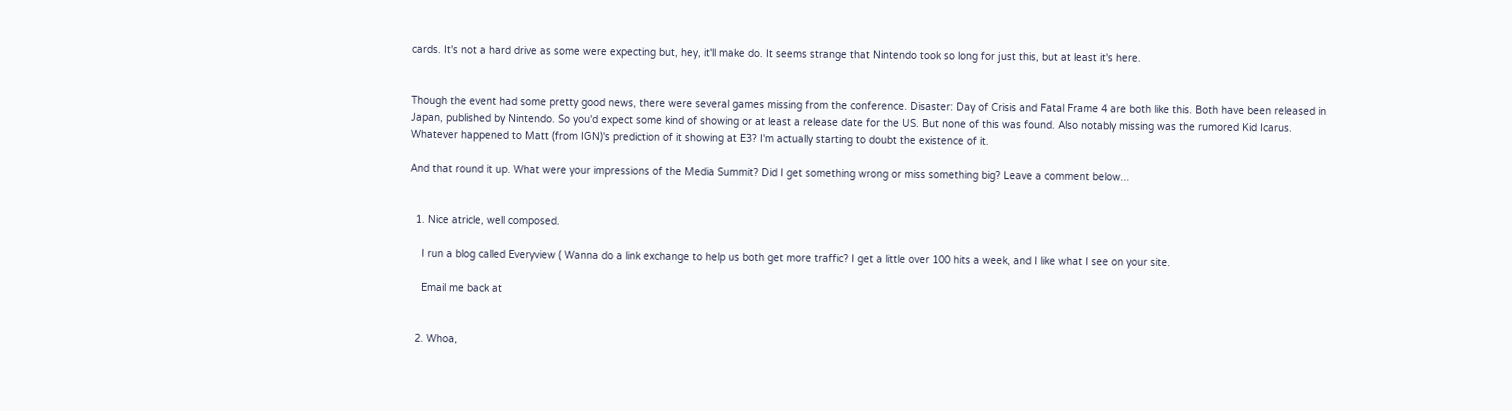cards. It's not a hard drive as some were expecting but, hey, it'll make do. It seems strange that Nintendo took so long for just this, but at least it's here.


Though the event had some pretty good news, there were several games missing from the conference. Disaster: Day of Crisis and Fatal Frame 4 are both like this. Both have been released in Japan, published by Nintendo. So you'd expect some kind of showing or at least a release date for the US. But none of this was found. Also notably missing was the rumored Kid Icarus. Whatever happened to Matt (from IGN)'s prediction of it showing at E3? I'm actually starting to doubt the existence of it.

And that round it up. What were your impressions of the Media Summit? Did I get something wrong or miss something big? Leave a comment below...


  1. Nice atricle, well composed.

    I run a blog called Everyview ( Wanna do a link exchange to help us both get more traffic? I get a little over 100 hits a week, and I like what I see on your site.

    Email me back at


  2. Whoa,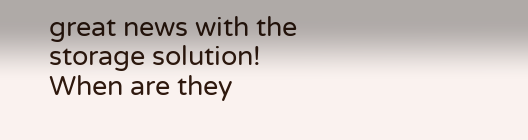great news with the storage solution! When are they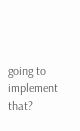going to implement that?